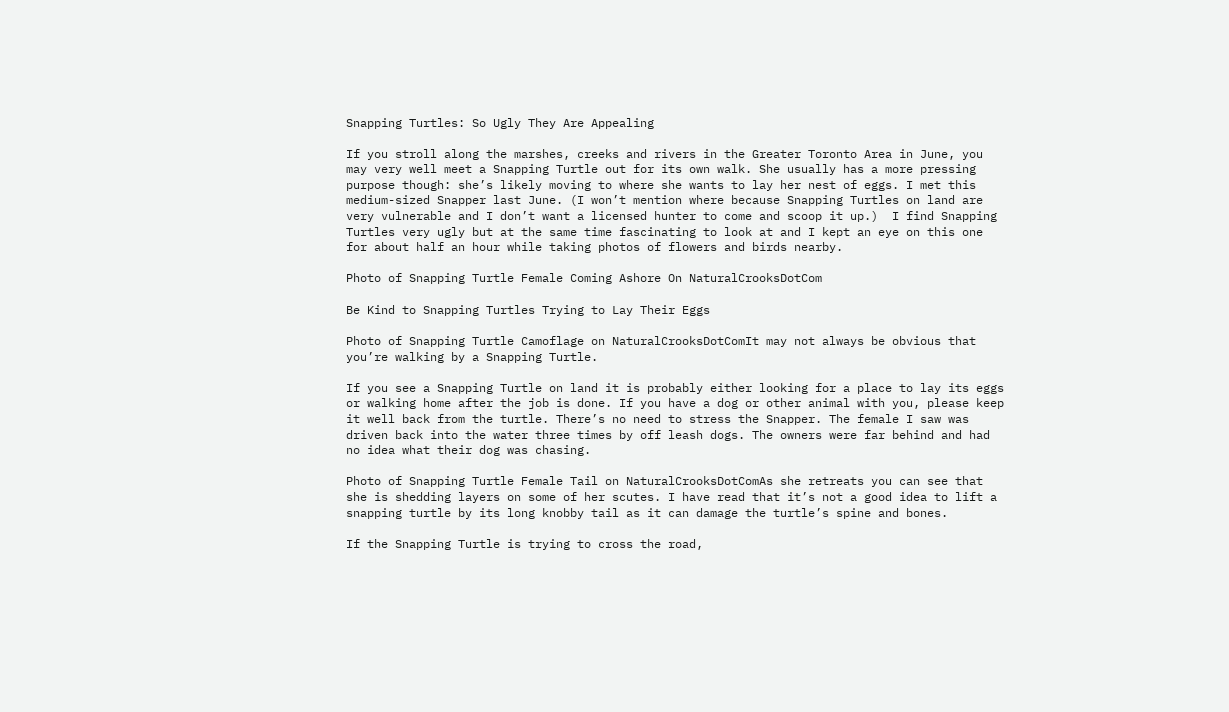Snapping Turtles: So Ugly They Are Appealing

If you stroll along the marshes, creeks and rivers in the Greater Toronto Area in June, you may very well meet a Snapping Turtle out for its own walk. She usually has a more pressing purpose though: she’s likely moving to where she wants to lay her nest of eggs. I met this medium-sized Snapper last June. (I won’t mention where because Snapping Turtles on land are very vulnerable and I don’t want a licensed hunter to come and scoop it up.)  I find Snapping Turtles very ugly but at the same time fascinating to look at and I kept an eye on this one for about half an hour while taking photos of flowers and birds nearby.

Photo of Snapping Turtle Female Coming Ashore On NaturalCrooksDotCom

Be Kind to Snapping Turtles Trying to Lay Their Eggs

Photo of Snapping Turtle Camoflage on NaturalCrooksDotComIt may not always be obvious that you’re walking by a Snapping Turtle.

If you see a Snapping Turtle on land it is probably either looking for a place to lay its eggs or walking home after the job is done. If you have a dog or other animal with you, please keep it well back from the turtle. There’s no need to stress the Snapper. The female I saw was driven back into the water three times by off leash dogs. The owners were far behind and had no idea what their dog was chasing.

Photo of Snapping Turtle Female Tail on NaturalCrooksDotComAs she retreats you can see that she is shedding layers on some of her scutes. I have read that it’s not a good idea to lift a snapping turtle by its long knobby tail as it can damage the turtle’s spine and bones.

If the Snapping Turtle is trying to cross the road,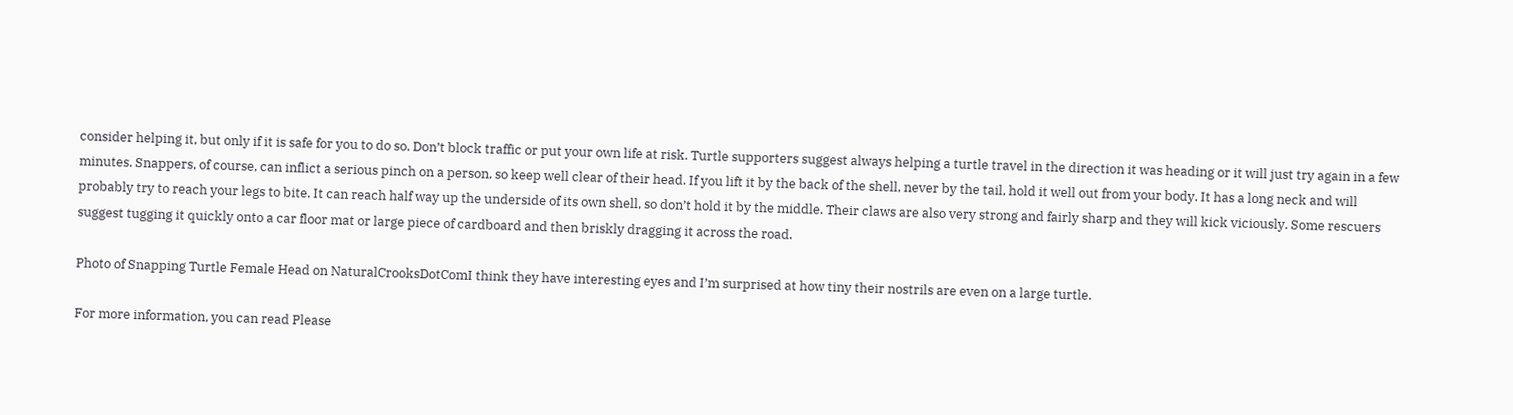consider helping it, but only if it is safe for you to do so. Don’t block traffic or put your own life at risk. Turtle supporters suggest always helping a turtle travel in the direction it was heading or it will just try again in a few minutes. Snappers, of course, can inflict a serious pinch on a person, so keep well clear of their head. If you lift it by the back of the shell, never by the tail, hold it well out from your body. It has a long neck and will probably try to reach your legs to bite. It can reach half way up the underside of its own shell, so don’t hold it by the middle. Their claws are also very strong and fairly sharp and they will kick viciously. Some rescuers suggest tugging it quickly onto a car floor mat or large piece of cardboard and then briskly dragging it across the road.

Photo of Snapping Turtle Female Head on NaturalCrooksDotComI think they have interesting eyes and I’m surprised at how tiny their nostrils are even on a large turtle.

For more information, you can read Please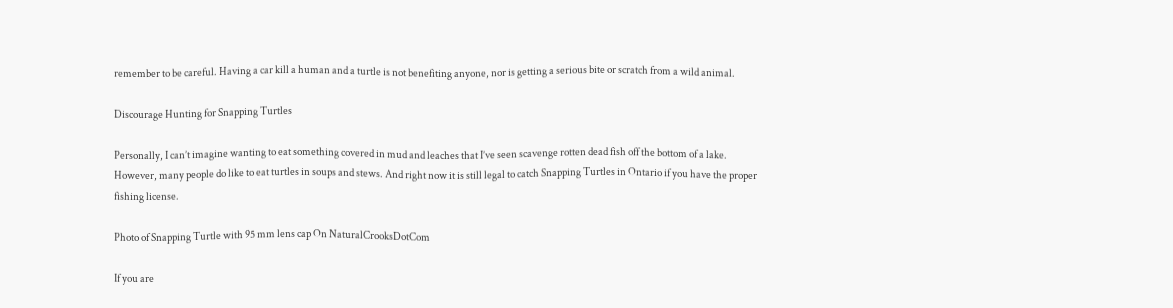remember to be careful. Having a car kill a human and a turtle is not benefiting anyone, nor is getting a serious bite or scratch from a wild animal.

Discourage Hunting for Snapping Turtles

Personally, I can’t imagine wanting to eat something covered in mud and leaches that I’ve seen scavenge rotten dead fish off the bottom of a lake. However, many people do like to eat turtles in soups and stews. And right now it is still legal to catch Snapping Turtles in Ontario if you have the proper fishing license.

Photo of Snapping Turtle with 95 mm lens cap On NaturalCrooksDotCom

If you are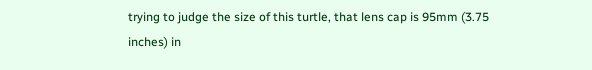trying to judge the size of this turtle, that lens cap is 95mm (3.75 inches) in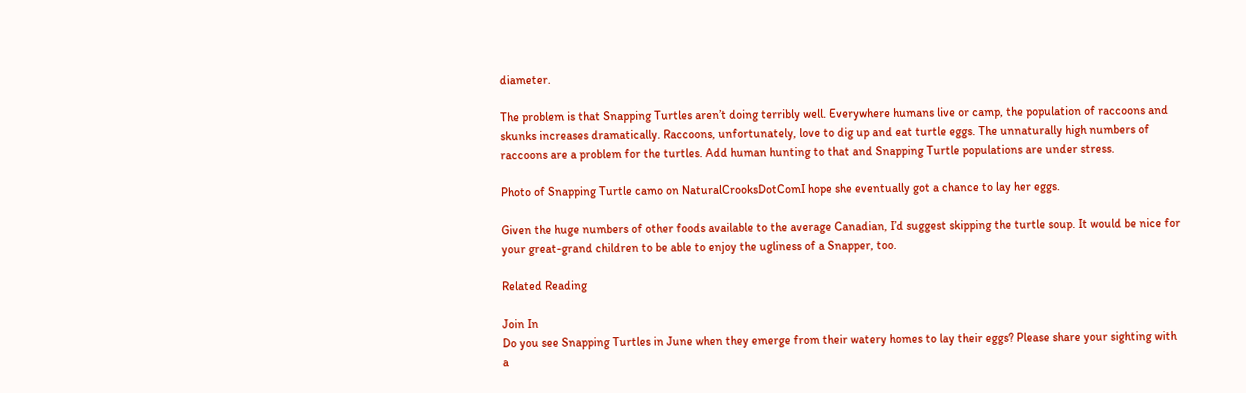diameter.

The problem is that Snapping Turtles aren’t doing terribly well. Everywhere humans live or camp, the population of raccoons and skunks increases dramatically. Raccoons, unfortunately, love to dig up and eat turtle eggs. The unnaturally high numbers of raccoons are a problem for the turtles. Add human hunting to that and Snapping Turtle populations are under stress.

Photo of Snapping Turtle camo on NaturalCrooksDotComI hope she eventually got a chance to lay her eggs.

Given the huge numbers of other foods available to the average Canadian, I’d suggest skipping the turtle soup. It would be nice for your great-grand children to be able to enjoy the ugliness of a Snapper, too.

Related Reading

Join In
Do you see Snapping Turtles in June when they emerge from their watery homes to lay their eggs? Please share your sighting with a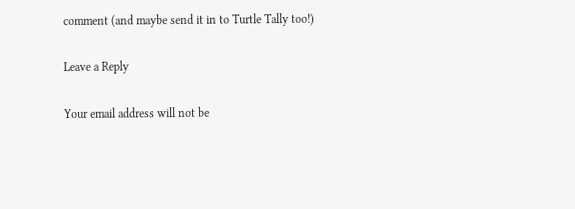comment (and maybe send it in to Turtle Tally too!)

Leave a Reply

Your email address will not be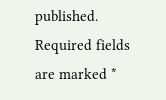published. Required fields are marked *